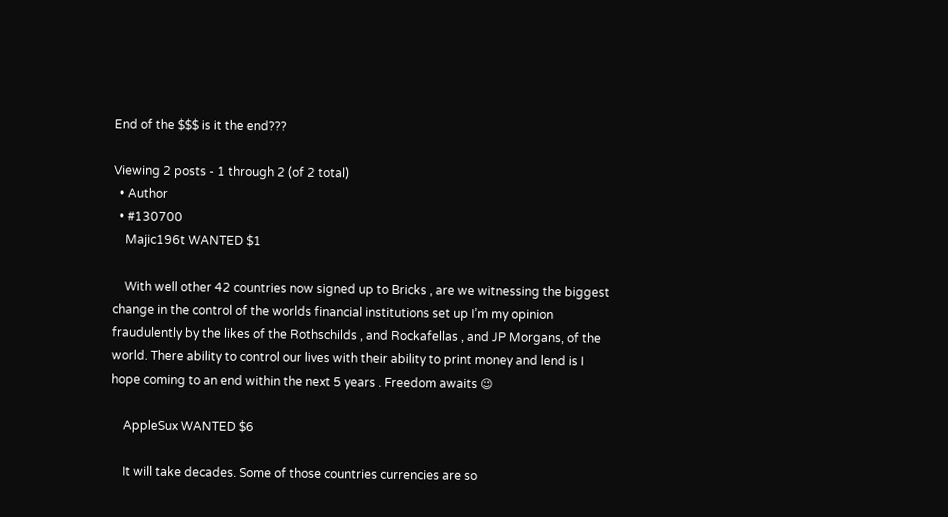End of the $$$ is it the end???

Viewing 2 posts - 1 through 2 (of 2 total)
  • Author
  • #130700
    Majic196t WANTED $1

    With well other 42 countries now signed up to Bricks , are we witnessing the biggest change in the control of the worlds financial institutions set up I’m my opinion fraudulently by the likes of the Rothschilds , and Rockafellas , and JP Morgans, of the world. There ability to control our lives with their ability to print money and lend is I hope coming to an end within the next 5 years . Freedom awaits 😉

    AppleSux WANTED $6

    It will take decades. Some of those countries currencies are so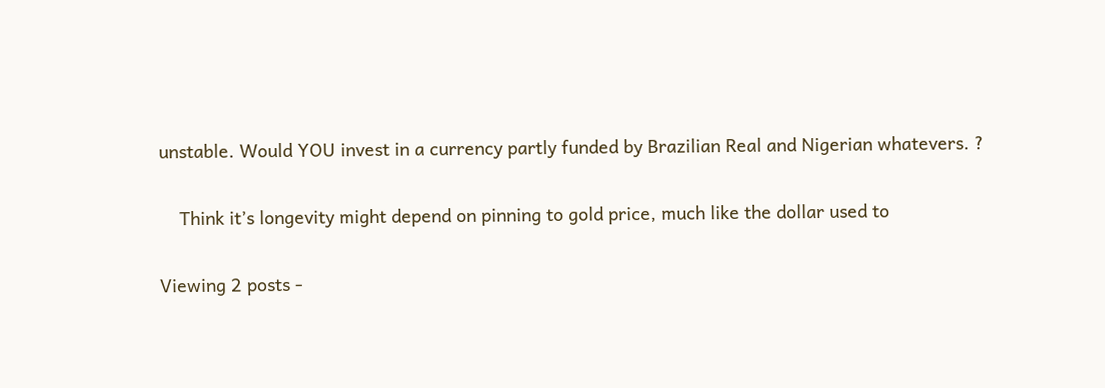unstable. Would YOU invest in a currency partly funded by Brazilian Real and Nigerian whatevers. ?

    Think it’s longevity might depend on pinning to gold price, much like the dollar used to

Viewing 2 posts -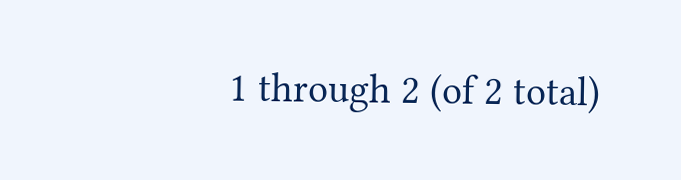1 through 2 (of 2 total)